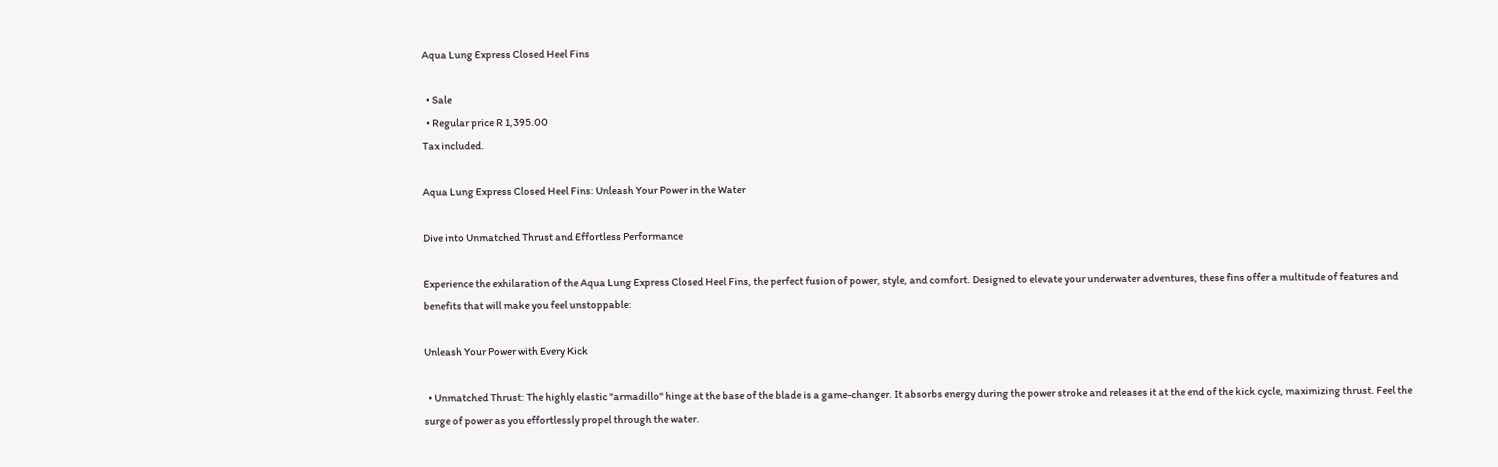Aqua Lung Express Closed Heel Fins

  • Sale
  • Regular price R 1,395.00
Tax included.

Aqua Lung Express Closed Heel Fins: Unleash Your Power in the Water

Dive into Unmatched Thrust and Effortless Performance

Experience the exhilaration of the Aqua Lung Express Closed Heel Fins, the perfect fusion of power, style, and comfort. Designed to elevate your underwater adventures, these fins offer a multitude of features and benefits that will make you feel unstoppable:

Unleash Your Power with Every Kick

  • Unmatched Thrust: The highly elastic "armadillo" hinge at the base of the blade is a game-changer. It absorbs energy during the power stroke and releases it at the end of the kick cycle, maximizing thrust. Feel the surge of power as you effortlessly propel through the water.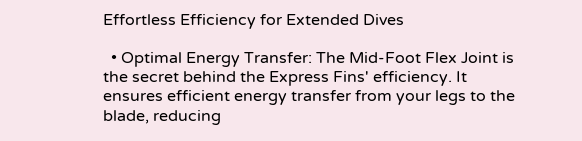Effortless Efficiency for Extended Dives

  • Optimal Energy Transfer: The Mid-Foot Flex Joint is the secret behind the Express Fins' efficiency. It ensures efficient energy transfer from your legs to the blade, reducing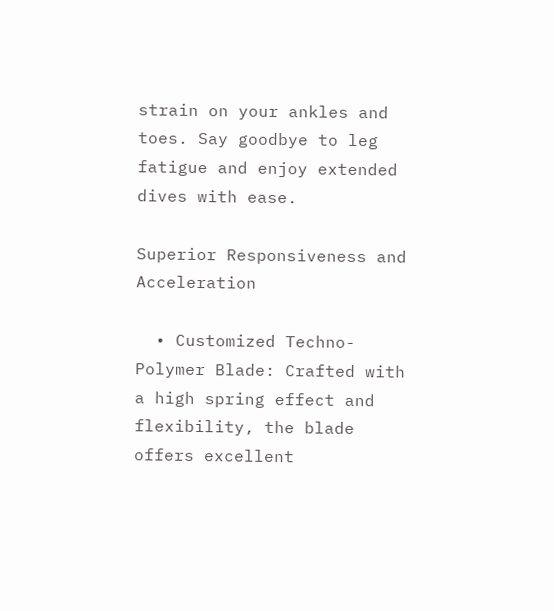strain on your ankles and toes. Say goodbye to leg fatigue and enjoy extended dives with ease.

Superior Responsiveness and Acceleration

  • Customized Techno-Polymer Blade: Crafted with a high spring effect and flexibility, the blade offers excellent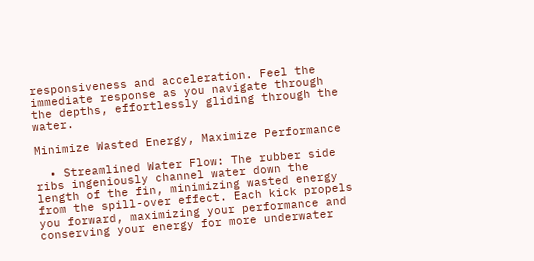responsiveness and acceleration. Feel the immediate response as you navigate through the depths, effortlessly gliding through the water.

Minimize Wasted Energy, Maximize Performance

  • Streamlined Water Flow: The rubber side ribs ingeniously channel water down the length of the fin, minimizing wasted energy from the spill-over effect. Each kick propels you forward, maximizing your performance and conserving your energy for more underwater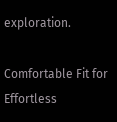exploration.

Comfortable Fit for Effortless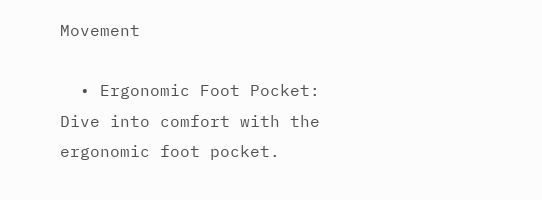Movement

  • Ergonomic Foot Pocket: Dive into comfort with the ergonomic foot pocket.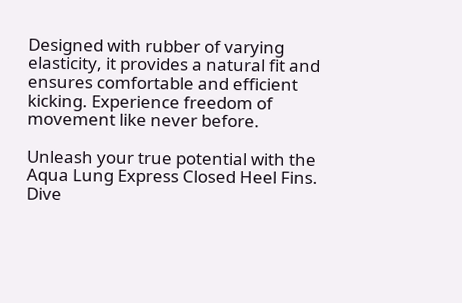Designed with rubber of varying elasticity, it provides a natural fit and ensures comfortable and efficient kicking. Experience freedom of movement like never before.

Unleash your true potential with the Aqua Lung Express Closed Heel Fins. Dive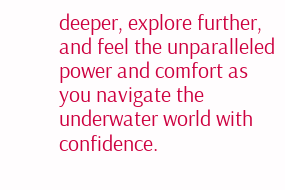deeper, explore further, and feel the unparalleled power and comfort as you navigate the underwater world with confidence.